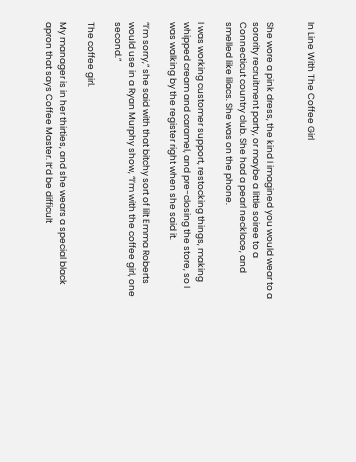In Line With The Coffee Girl


She wore a pink dress, the kind I imagined you would wear to a sorority recruitment party, or maybe a little soiree to a Connecticut country club. She had a pearl necklace, and smelled like lilacs. She was on the phone.

I was working customer support, restocking things, making whipped cream and caramel, and pre-closing the store, so I was walking by the register right when she said it.

“I’m sorry,” she said with that bitchy sort of lilt Emma Roberts would use in a Ryan Murphy show, “I’m with the coffee girl, one second.”

The coffee girl.

My manager is in her thirties, and she wears a special black apron that says Coffee Master. It’d be difficult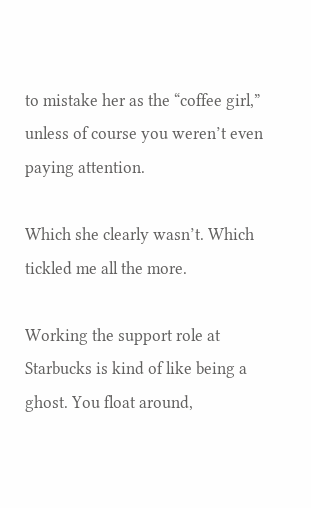to mistake her as the “coffee girl,” unless of course you weren’t even paying attention.

Which she clearly wasn’t. Which tickled me all the more.

Working the support role at Starbucks is kind of like being a ghost. You float around,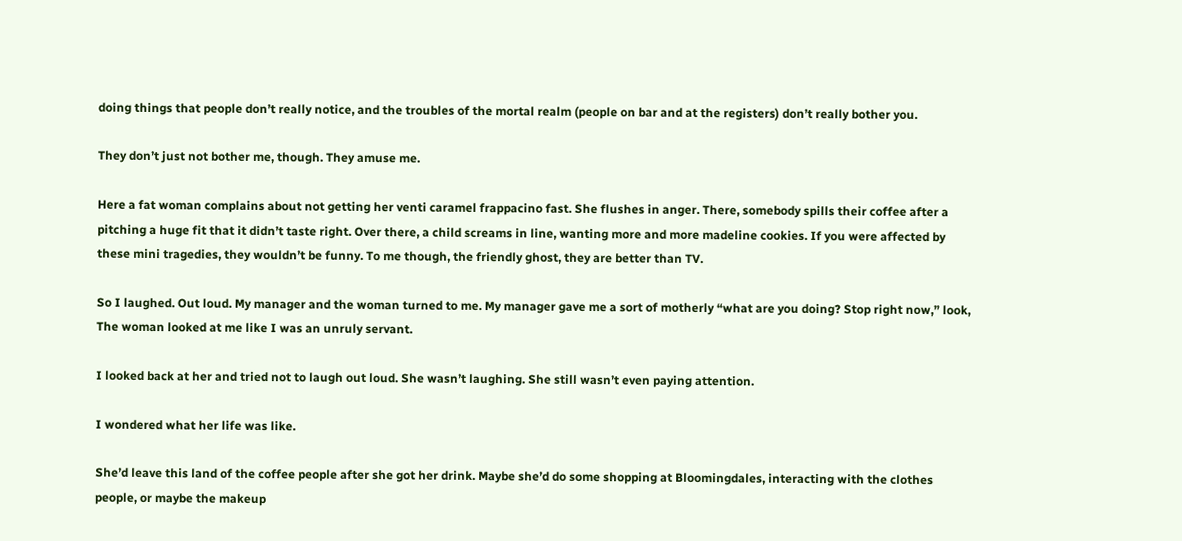doing things that people don’t really notice, and the troubles of the mortal realm (people on bar and at the registers) don’t really bother you.

They don’t just not bother me, though. They amuse me.

Here a fat woman complains about not getting her venti caramel frappacino fast. She flushes in anger. There, somebody spills their coffee after a pitching a huge fit that it didn’t taste right. Over there, a child screams in line, wanting more and more madeline cookies. If you were affected by these mini tragedies, they wouldn’t be funny. To me though, the friendly ghost, they are better than TV.

So I laughed. Out loud. My manager and the woman turned to me. My manager gave me a sort of motherly “what are you doing? Stop right now,” look, The woman looked at me like I was an unruly servant.

I looked back at her and tried not to laugh out loud. She wasn’t laughing. She still wasn’t even paying attention.

I wondered what her life was like.

She’d leave this land of the coffee people after she got her drink. Maybe she’d do some shopping at Bloomingdales, interacting with the clothes people, or maybe the makeup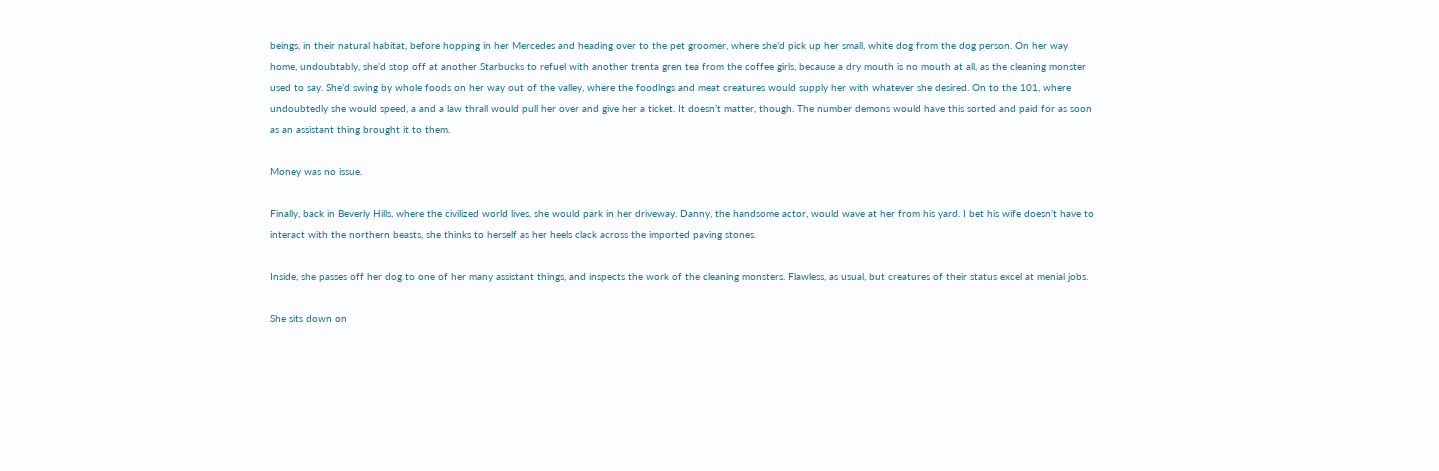beings, in their natural habitat, before hopping in her Mercedes and heading over to the pet groomer, where she’d pick up her small, white dog from the dog person. On her way home, undoubtably, she’d stop off at another Starbucks to refuel with another trenta gren tea from the coffee girls, because a dry mouth is no mouth at all, as the cleaning monster used to say. She’d swing by whole foods on her way out of the valley, where the foodlngs and meat creatures would supply her with whatever she desired. On to the 101, where undoubtedly she would speed, a and a law thrall would pull her over and give her a ticket. It doesn’t matter, though. The number demons would have this sorted and paid for as soon as an assistant thing brought it to them.

Money was no issue.

Finally, back in Beverly Hills, where the civilized world lives, she would park in her driveway. Danny, the handsome actor, would wave at her from his yard. I bet his wife doesn’t have to interact with the northern beasts, she thinks to herself as her heels clack across the imported paving stones.

Inside, she passes off her dog to one of her many assistant things, and inspects the work of the cleaning monsters. Flawless, as usual, but creatures of their status excel at menial jobs.

She sits down on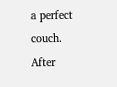a perfect couch. After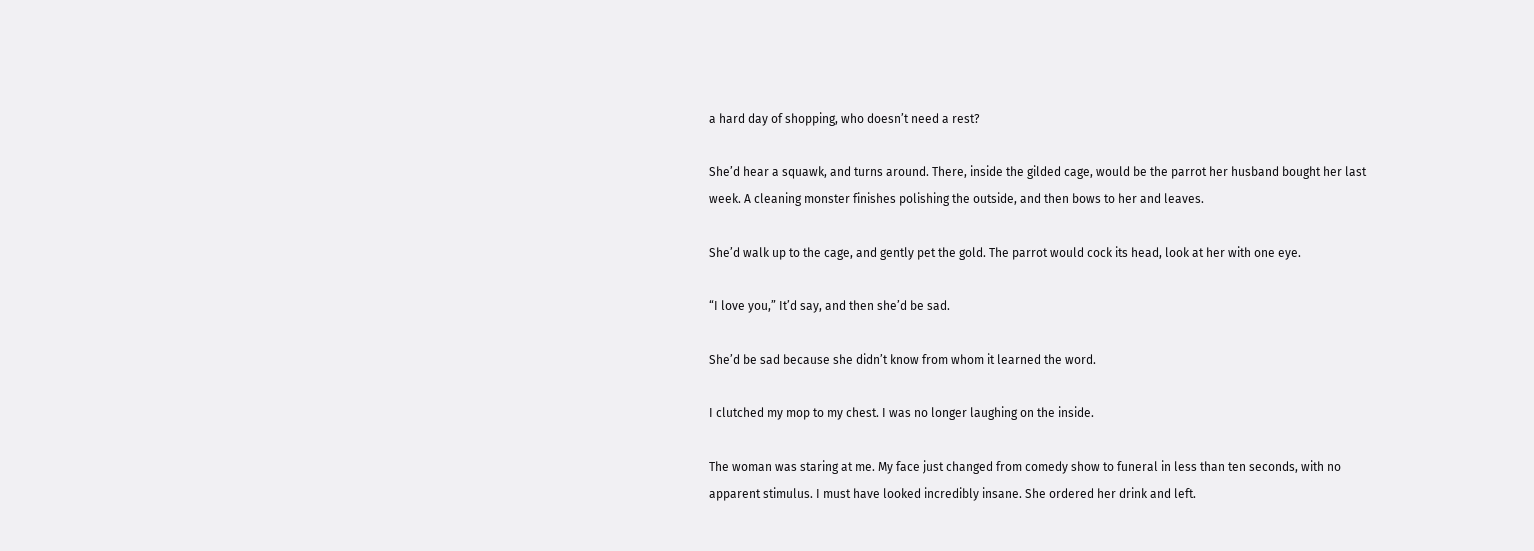a hard day of shopping, who doesn’t need a rest?

She’d hear a squawk, and turns around. There, inside the gilded cage, would be the parrot her husband bought her last week. A cleaning monster finishes polishing the outside, and then bows to her and leaves.

She’d walk up to the cage, and gently pet the gold. The parrot would cock its head, look at her with one eye.

“I love you,” It’d say, and then she’d be sad.

She’d be sad because she didn’t know from whom it learned the word.

I clutched my mop to my chest. I was no longer laughing on the inside.

The woman was staring at me. My face just changed from comedy show to funeral in less than ten seconds, with no apparent stimulus. I must have looked incredibly insane. She ordered her drink and left.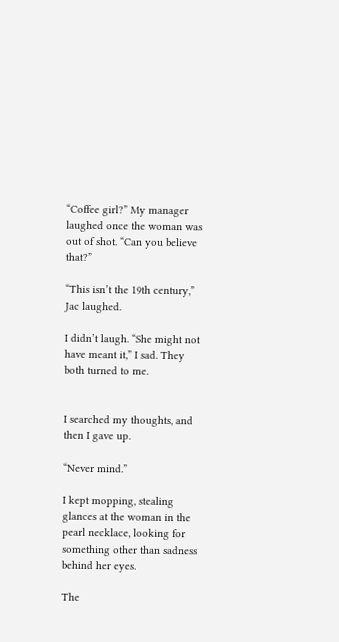“Coffee girl?” My manager laughed once the woman was out of shot. “Can you believe that?”

“This isn’t the 19th century,” Jac laughed.

I didn’t laugh. “She might not have meant it,” I sad. They both turned to me.


I searched my thoughts, and then I gave up.

“Never mind.”

I kept mopping, stealing glances at the woman in the pearl necklace, looking for something other than sadness behind her eyes.

The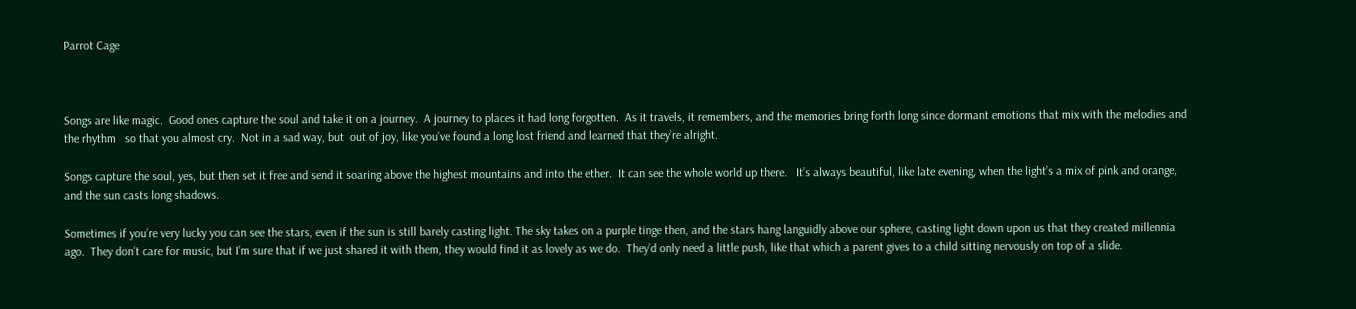Parrot Cage



Songs are like magic.  Good ones capture the soul and take it on a journey.  A journey to places it had long forgotten.  As it travels, it remembers, and the memories bring forth long since dormant emotions that mix with the melodies and the rhythm   so that you almost cry.  Not in a sad way, but  out of joy, like you’ve found a long lost friend and learned that they’re alright.

Songs capture the soul, yes, but then set it free and send it soaring above the highest mountains and into the ether.  It can see the whole world up there.   It’s always beautiful, like late evening, when the light’s a mix of pink and orange, and the sun casts long shadows.

Sometimes if you’re very lucky you can see the stars, even if the sun is still barely casting light. The sky takes on a purple tinge then, and the stars hang languidly above our sphere, casting light down upon us that they created millennia ago.  They don’t care for music, but I’m sure that if we just shared it with them, they would find it as lovely as we do.  They’d only need a little push, like that which a parent gives to a child sitting nervously on top of a slide.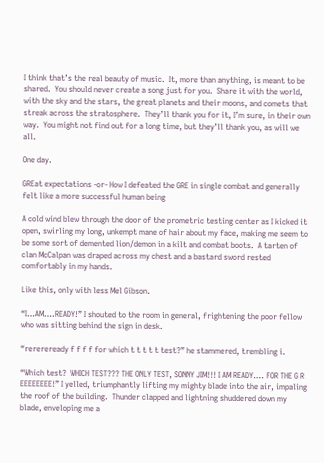I think that’s the real beauty of music.  It, more than anything, is meant to be shared.  You should never create a song just for you.  Share it with the world, with the sky and the stars, the great planets and their moons, and comets that streak across the stratosphere.  They’ll thank you for it, I’m sure, in their own way.  You might not find out for a long time, but they’ll thank you, as will we all.

One day.

GREat expectations -or- How I defeated the GRE in single combat and generally felt like a more successful human being

A cold wind blew through the door of the prometric testing center as I kicked it open, swirling my long, unkempt mane of hair about my face, making me seem to be some sort of demented lion/demon in a kilt and combat boots.  A tarten of clan McCalpan was draped across my chest and a bastard sword rested comfortably in my hands.

Like this, only with less Mel Gibson.

“I…AM….READY!” I shouted to the room in general, frightening the poor fellow who was sitting behind the sign in desk.

“rerereready f f f f for which t t t t t test?” he stammered, trembling i.

“Which test?  WHICH TEST??? THE ONLY TEST, SONNY JIM!!! I AM READY…. FOR THE G R EEEEEEEE!” I yelled, triumphantly lifting my mighty blade into the air, impaling the roof of the building.  Thunder clapped and lightning shuddered down my blade, enveloping me a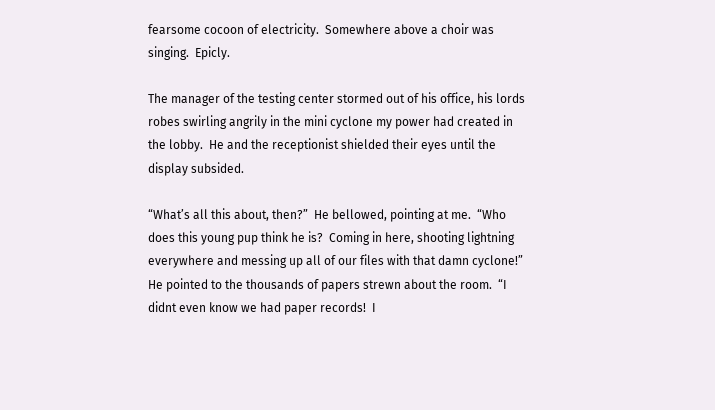fearsome cocoon of electricity.  Somewhere above a choir was singing.  Epicly.

The manager of the testing center stormed out of his office, his lords robes swirling angrily in the mini cyclone my power had created in the lobby.  He and the receptionist shielded their eyes until the display subsided.

“What’s all this about, then?”  He bellowed, pointing at me.  “Who does this young pup think he is?  Coming in here, shooting lightning everywhere and messing up all of our files with that damn cyclone!”  He pointed to the thousands of papers strewn about the room.  “I didnt even know we had paper records!  I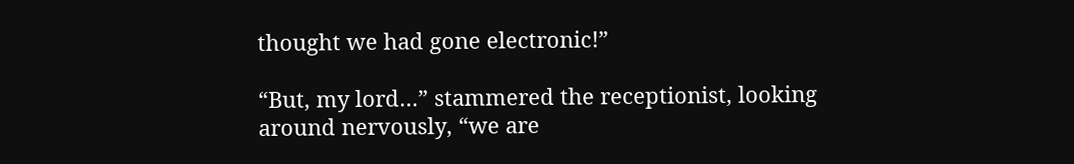thought we had gone electronic!”

“But, my lord…” stammered the receptionist, looking around nervously, “we are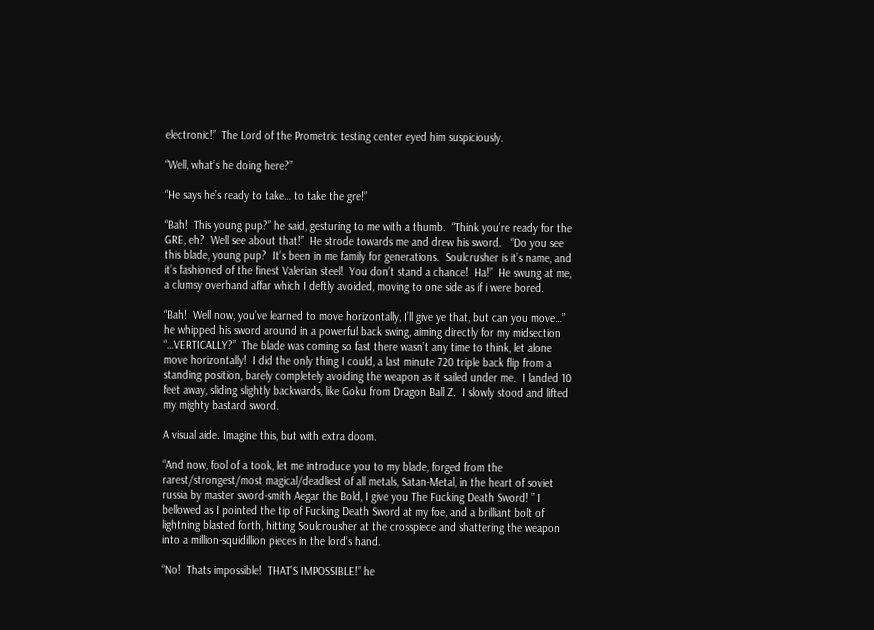electronic!”  The Lord of the Prometric testing center eyed him suspiciously.

“Well, what’s he doing here?”

“He says he’s ready to take… to take the gre!”

“Bah!  This young pup?” he said, gesturing to me with a thumb.  “Think you’re ready for the GRE, eh?  Well see about that!”  He strode towards me and drew his sword.   “Do you see this blade, young pup?  It’s been in me family for generations.  Soulcrusher is it’s name, and it’s fashioned of the finest Valerian steel!  You don’t stand a chance!  Ha!”  He swung at me, a clumsy overhand affar which I deftly avoided, moving to one side as if i were bored.

“Bah!  Well now, you’ve learned to move horizontally, I’ll give ye that, but can you move…” he whipped his sword around in a powerful back swing, aiming directly for my midsection “…VERTICALLY?”  The blade was coming so fast there wasn’t any time to think, let alone move horizontally!  I did the only thing I could, a last minute 720 triple back flip from a standing position, barely completely avoiding the weapon as it sailed under me.  I landed 10 feet away, sliding slightly backwards, like Goku from Dragon Ball Z.  I slowly stood and lifted my mighty bastard sword.

A visual aide. Imagine this, but with extra doom.

“And now, fool of a took, let me introduce you to my blade, forged from the rarest/strongest/most magical/deadliest of all metals, Satan-Metal, in the heart of soviet russia by master sword-smith Aegar the Bold, I give you The Fucking Death Sword! ” I bellowed as I pointed the tip of Fucking Death Sword at my foe, and a brilliant bolt of lightning blasted forth, hitting Soulcrousher at the crosspiece and shattering the weapon into a million-squidillion pieces in the lord’s hand.

“No!  Thats impossible!  THAT’S IMPOSSIBLE!” he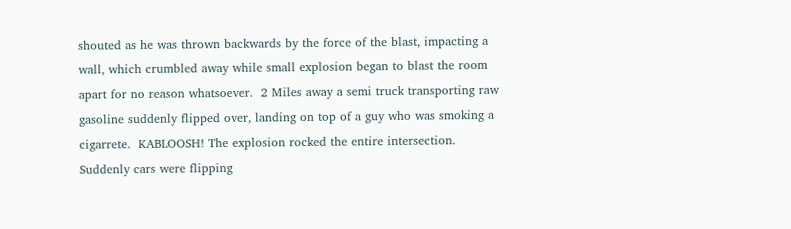shouted as he was thrown backwards by the force of the blast, impacting a wall, which crumbled away while small explosion began to blast the room apart for no reason whatsoever.  2 Miles away a semi truck transporting raw gasoline suddenly flipped over, landing on top of a guy who was smoking a cigarrete.  KABLOOSH! The explosion rocked the entire intersection.   Suddenly cars were flipping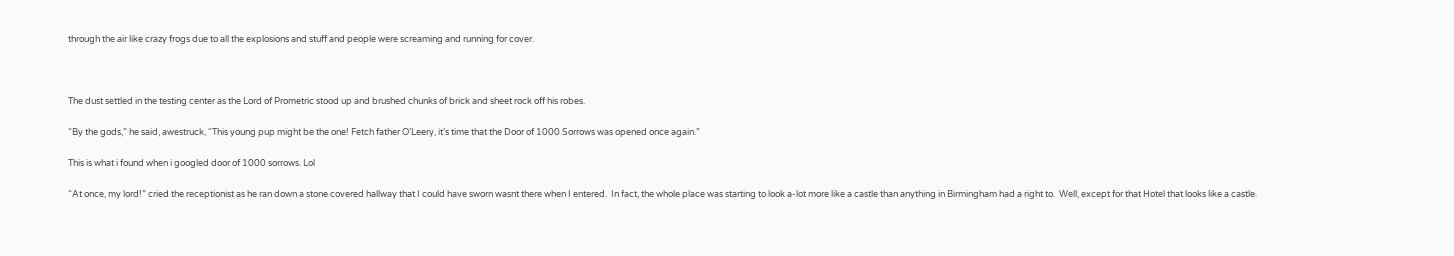through the air like crazy frogs due to all the explosions and stuff and people were screaming and running for cover.



The dust settled in the testing center as the Lord of Prometric stood up and brushed chunks of brick and sheet rock off his robes.

“By the gods,” he said, awestruck, “This young pup might be the one! Fetch father O’Leery, it’s time that the Door of 1000 Sorrows was opened once again.”

This is what i found when i googled door of 1000 sorrows. Lol

“At once, my lord!” cried the receptionist as he ran down a stone covered hallway that I could have sworn wasnt there when I entered.  In fact, the whole place was starting to look a-lot more like a castle than anything in Birmingham had a right to.  Well, except for that Hotel that looks like a castle.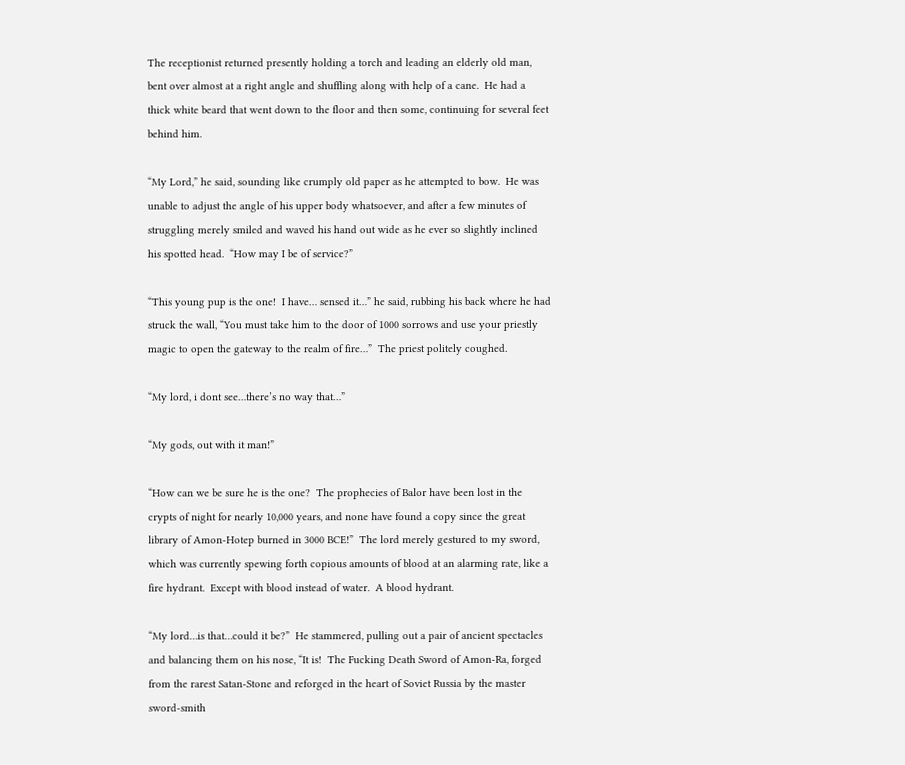The receptionist returned presently holding a torch and leading an elderly old man, bent over almost at a right angle and shuffling along with help of a cane.  He had a thick white beard that went down to the floor and then some, continuing for several feet behind him.

“My Lord,” he said, sounding like crumply old paper as he attempted to bow.  He was unable to adjust the angle of his upper body whatsoever, and after a few minutes of struggling merely smiled and waved his hand out wide as he ever so slightly inclined his spotted head.  “How may I be of service?”

“This young pup is the one!  I have… sensed it…” he said, rubbing his back where he had struck the wall, “You must take him to the door of 1000 sorrows and use your priestly magic to open the gateway to the realm of fire…”  The priest politely coughed.

“My lord, i dont see…there’s no way that…”

“My gods, out with it man!”

“How can we be sure he is the one?  The prophecies of Balor have been lost in the crypts of night for nearly 10,000 years, and none have found a copy since the great library of Amon-Hotep burned in 3000 BCE!”  The lord merely gestured to my sword, which was currently spewing forth copious amounts of blood at an alarming rate, like a fire hydrant.  Except with blood instead of water.  A blood hydrant.

“My lord…is that…could it be?”  He stammered, pulling out a pair of ancient spectacles and balancing them on his nose, “It is!  The Fucking Death Sword of Amon-Ra, forged from the rarest Satan-Stone and reforged in the heart of Soviet Russia by the master sword-smith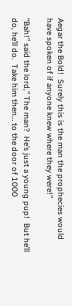Aegar the Bold!  Surely this is the man the prophecies would have spoken of if anyone knew where they were!”

“Bah!” said the lord,” The man?  He’s just a young pup!  But he’ll do, he’ll do.  Take him then… to the door of 1000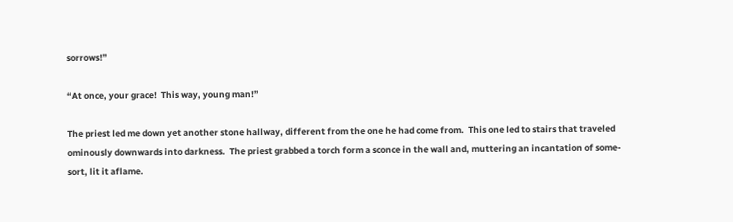sorrows!”

“At once, your grace!  This way, young man!”

The priest led me down yet another stone hallway, different from the one he had come from.  This one led to stairs that traveled ominously downwards into darkness.  The priest grabbed a torch form a sconce in the wall and, muttering an incantation of some-sort, lit it aflame.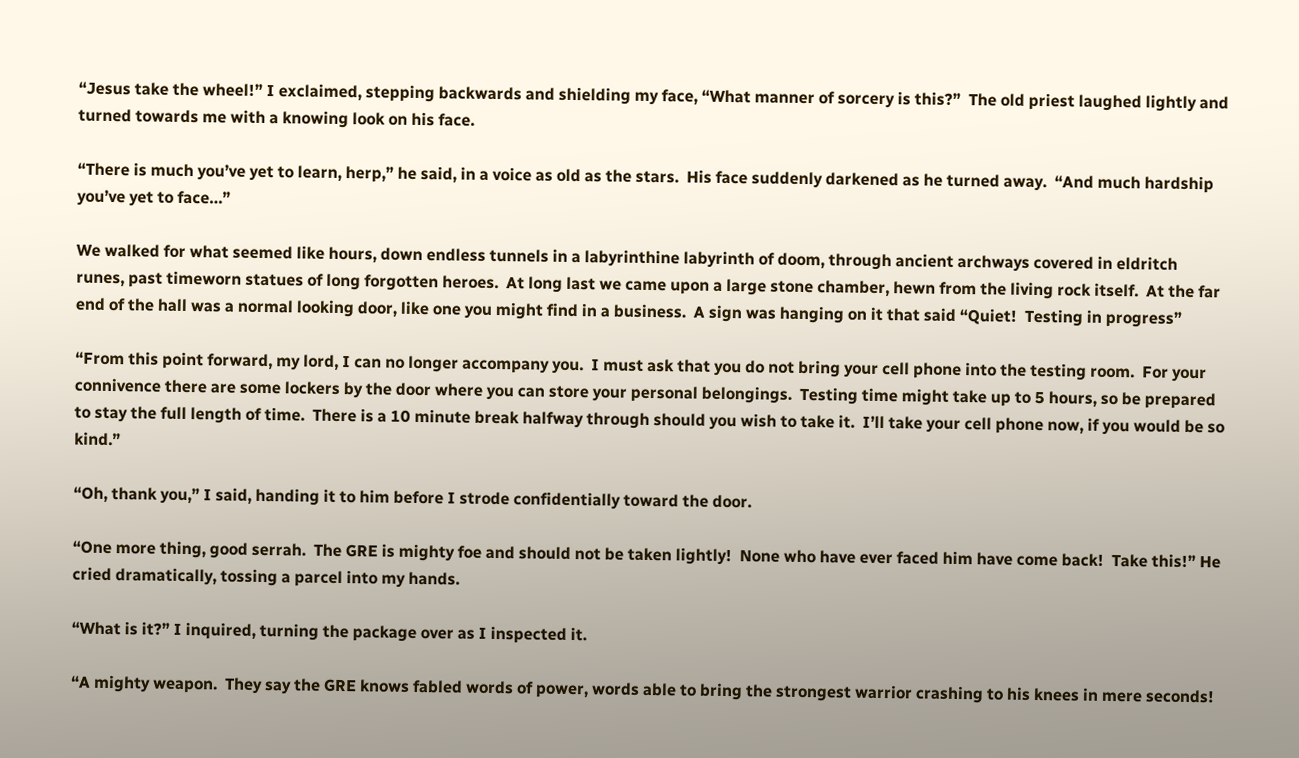“Jesus take the wheel!” I exclaimed, stepping backwards and shielding my face, “What manner of sorcery is this?”  The old priest laughed lightly and turned towards me with a knowing look on his face.

“There is much you’ve yet to learn, herp,” he said, in a voice as old as the stars.  His face suddenly darkened as he turned away.  “And much hardship you’ve yet to face…”

We walked for what seemed like hours, down endless tunnels in a labyrinthine labyrinth of doom, through ancient archways covered in eldritch runes, past timeworn statues of long forgotten heroes.  At long last we came upon a large stone chamber, hewn from the living rock itself.  At the far end of the hall was a normal looking door, like one you might find in a business.  A sign was hanging on it that said “Quiet!  Testing in progress”

“From this point forward, my lord, I can no longer accompany you.  I must ask that you do not bring your cell phone into the testing room.  For your connivence there are some lockers by the door where you can store your personal belongings.  Testing time might take up to 5 hours, so be prepared to stay the full length of time.  There is a 10 minute break halfway through should you wish to take it.  I’ll take your cell phone now, if you would be so kind.”

“Oh, thank you,” I said, handing it to him before I strode confidentially toward the door.

“One more thing, good serrah.  The GRE is mighty foe and should not be taken lightly!  None who have ever faced him have come back!  Take this!” He cried dramatically, tossing a parcel into my hands.

“What is it?” I inquired, turning the package over as I inspected it.

“A mighty weapon.  They say the GRE knows fabled words of power, words able to bring the strongest warrior crashing to his knees in mere seconds!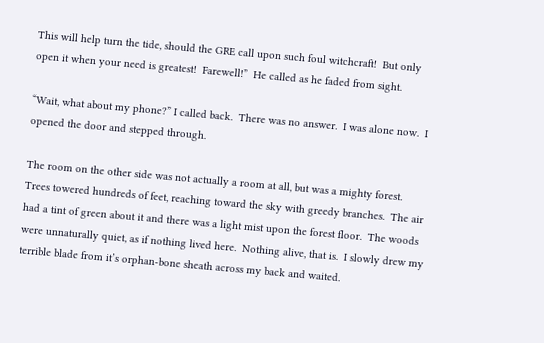This will help turn the tide, should the GRE call upon such foul witchcraft!  But only open it when your need is greatest!  Farewell!”  He called as he faded from sight.

“Wait, what about my phone?” I called back.  There was no answer.  I was alone now.  I opened the door and stepped through.

The room on the other side was not actually a room at all, but was a mighty forest.  Trees towered hundreds of feet, reaching toward the sky with greedy branches.  The air had a tint of green about it and there was a light mist upon the forest floor.  The woods were unnaturally quiet, as if nothing lived here.  Nothing alive, that is.  I slowly drew my terrible blade from it’s orphan-bone sheath across my back and waited.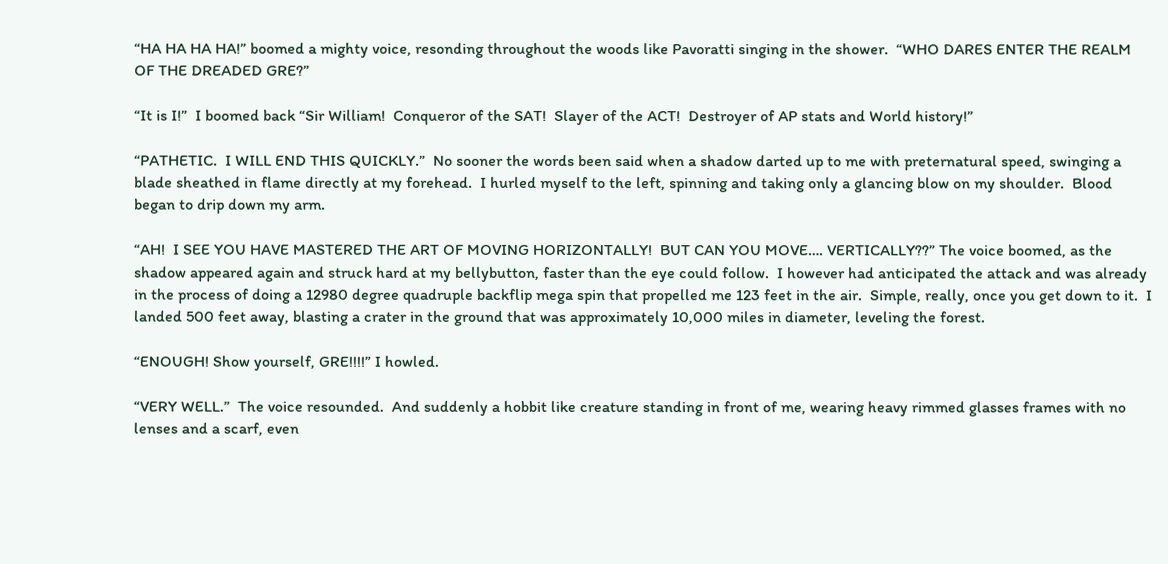“HA HA HA HA!” boomed a mighty voice, resonding throughout the woods like Pavoratti singing in the shower.  “WHO DARES ENTER THE REALM OF THE DREADED GRE?”

“It is I!”  I boomed back “Sir William!  Conqueror of the SAT!  Slayer of the ACT!  Destroyer of AP stats and World history!”

“PATHETIC.  I WILL END THIS QUICKLY.”  No sooner the words been said when a shadow darted up to me with preternatural speed, swinging a blade sheathed in flame directly at my forehead.  I hurled myself to the left, spinning and taking only a glancing blow on my shoulder.  Blood began to drip down my arm.

“AH!  I SEE YOU HAVE MASTERED THE ART OF MOVING HORIZONTALLY!  BUT CAN YOU MOVE…. VERTICALLY??” The voice boomed, as the shadow appeared again and struck hard at my bellybutton, faster than the eye could follow.  I however had anticipated the attack and was already in the process of doing a 12980 degree quadruple backflip mega spin that propelled me 123 feet in the air.  Simple, really, once you get down to it.  I landed 500 feet away, blasting a crater in the ground that was approximately 10,000 miles in diameter, leveling the forest.

“ENOUGH! Show yourself, GRE!!!!” I howled.

“VERY WELL.”  The voice resounded.  And suddenly a hobbit like creature standing in front of me, wearing heavy rimmed glasses frames with no lenses and a scarf, even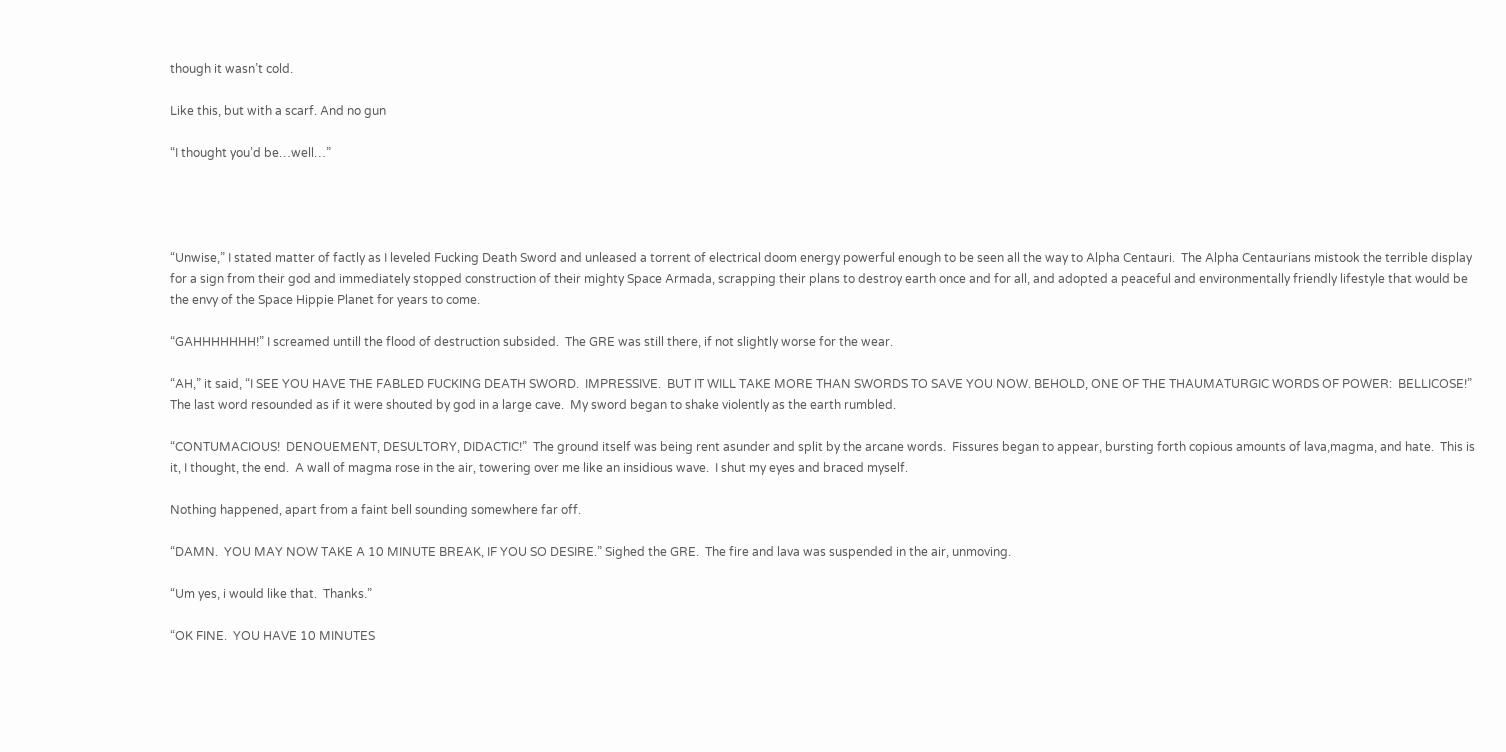though it wasn’t cold.

Like this, but with a scarf. And no gun

“I thought you’d be…well…”




“Unwise,” I stated matter of factly as I leveled Fucking Death Sword and unleased a torrent of electrical doom energy powerful enough to be seen all the way to Alpha Centauri.  The Alpha Centaurians mistook the terrible display for a sign from their god and immediately stopped construction of their mighty Space Armada, scrapping their plans to destroy earth once and for all, and adopted a peaceful and environmentally friendly lifestyle that would be the envy of the Space Hippie Planet for years to come.

“GAHHHHHHH!” I screamed untill the flood of destruction subsided.  The GRE was still there, if not slightly worse for the wear.

“AH,” it said, “I SEE YOU HAVE THE FABLED FUCKING DEATH SWORD.  IMPRESSIVE.  BUT IT WILL TAKE MORE THAN SWORDS TO SAVE YOU NOW. BEHOLD, ONE OF THE THAUMATURGIC WORDS OF POWER:  BELLICOSE!”  The last word resounded as if it were shouted by god in a large cave.  My sword began to shake violently as the earth rumbled.

“CONTUMACIOUS!  DENOUEMENT, DESULTORY, DIDACTIC!”  The ground itself was being rent asunder and split by the arcane words.  Fissures began to appear, bursting forth copious amounts of lava,magma, and hate.  This is it, I thought, the end.  A wall of magma rose in the air, towering over me like an insidious wave.  I shut my eyes and braced myself.

Nothing happened, apart from a faint bell sounding somewhere far off.

“DAMN.  YOU MAY NOW TAKE A 10 MINUTE BREAK, IF YOU SO DESIRE.” Sighed the GRE.  The fire and lava was suspended in the air, unmoving.

“Um yes, i would like that.  Thanks.”

“OK FINE.  YOU HAVE 10 MINUTES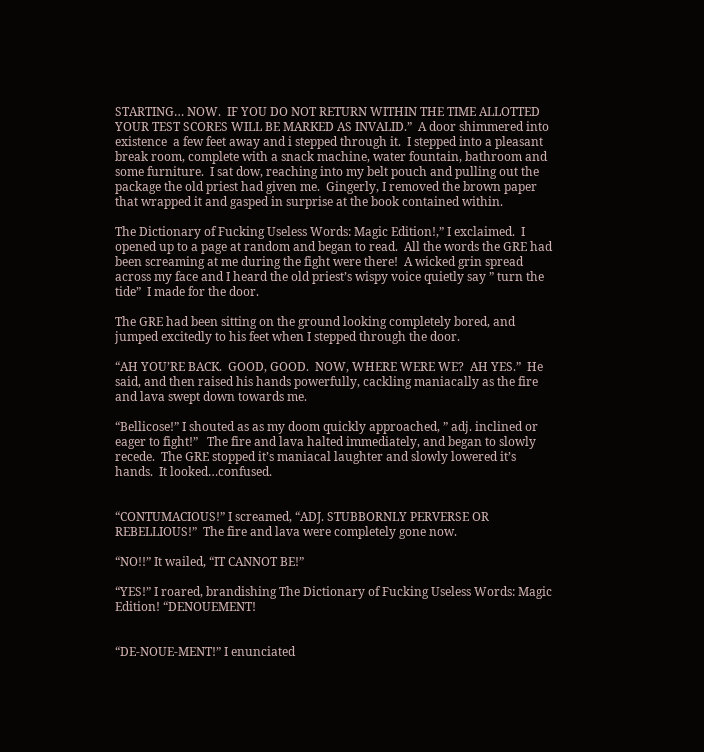STARTING… NOW.  IF YOU DO NOT RETURN WITHIN THE TIME ALLOTTED YOUR TEST SCORES WILL BE MARKED AS INVALID.”  A door shimmered into existence  a few feet away and i stepped through it.  I stepped into a pleasant break room, complete with a snack machine, water fountain, bathroom and some furniture.  I sat dow, reaching into my belt pouch and pulling out the package the old priest had given me.  Gingerly, I removed the brown paper that wrapped it and gasped in surprise at the book contained within.

The Dictionary of Fucking Useless Words: Magic Edition!,” I exclaimed.  I opened up to a page at random and began to read.  All the words the GRE had been screaming at me during the fight were there!  A wicked grin spread across my face and I heard the old priest’s wispy voice quietly say ” turn the tide”  I made for the door.

The GRE had been sitting on the ground looking completely bored, and jumped excitedly to his feet when I stepped through the door.

“AH YOU’RE BACK.  GOOD, GOOD.  NOW, WHERE WERE WE?  AH YES.”  He said, and then raised his hands powerfully, cackling maniacally as the fire and lava swept down towards me.

“Bellicose!” I shouted as as my doom quickly approached, ” adj. inclined or eager to fight!”   The fire and lava halted immediately, and began to slowly recede.  The GRE stopped it’s maniacal laughter and slowly lowered it’s hands.  It looked…confused.


“CONTUMACIOUS!” I screamed, “ADJ. STUBBORNLY PERVERSE OR REBELLIOUS!”  The fire and lava were completely gone now.

“NO!!” It wailed, “IT CANNOT BE!”

“YES!” I roared, brandishing The Dictionary of Fucking Useless Words: Magic Edition! “DENOUEMENT!


“DE-NOUE-MENT!” I enunciated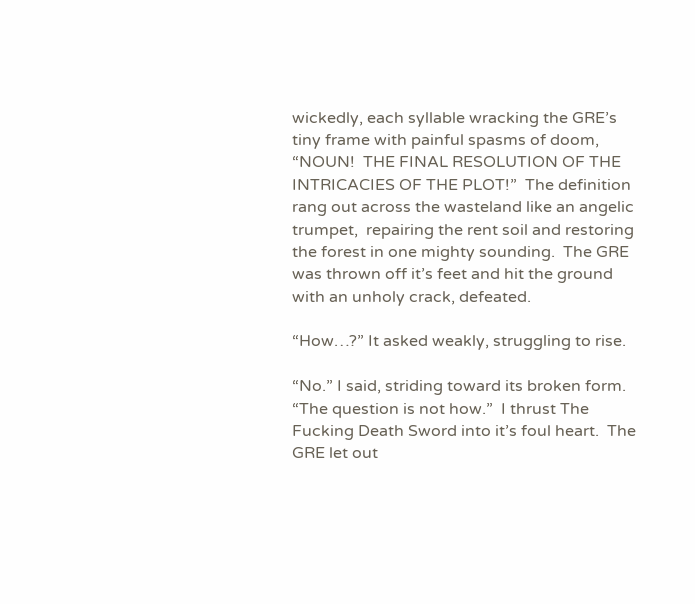wickedly, each syllable wracking the GRE’s tiny frame with painful spasms of doom, “NOUN!  THE FINAL RESOLUTION OF THE INTRICACIES OF THE PLOT!”  The definition rang out across the wasteland like an angelic trumpet,  repairing the rent soil and restoring the forest in one mighty sounding.  The GRE was thrown off it’s feet and hit the ground with an unholy crack, defeated.

“How…?” It asked weakly, struggling to rise.

“No.” I said, striding toward its broken form.  “The question is not how.”  I thrust The Fucking Death Sword into it’s foul heart.  The GRE let out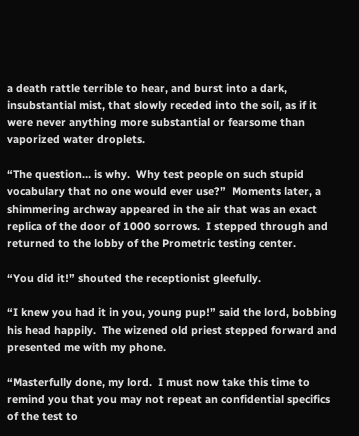a death rattle terrible to hear, and burst into a dark, insubstantial mist, that slowly receded into the soil, as if it were never anything more substantial or fearsome than vaporized water droplets.

“The question… is why.  Why test people on such stupid vocabulary that no one would ever use?”  Moments later, a shimmering archway appeared in the air that was an exact replica of the door of 1000 sorrows.  I stepped through and returned to the lobby of the Prometric testing center.

“You did it!” shouted the receptionist gleefully.

“I knew you had it in you, young pup!” said the lord, bobbing his head happily.  The wizened old priest stepped forward and presented me with my phone.

“Masterfully done, my lord.  I must now take this time to remind you that you may not repeat an confidential specifics of the test to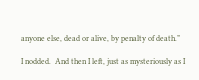anyone else, dead or alive, by penalty of death.”

I nodded.  And then I left, just as mysteriously as I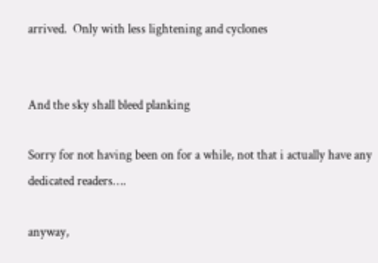arrived.  Only with less lightening and cyclones


And the sky shall bleed planking

Sorry for not having been on for a while, not that i actually have any dedicated readers….

anyway,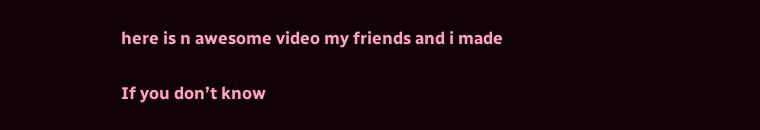here is n awesome video my friends and i made

If you don’t know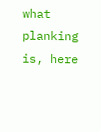what planking is, here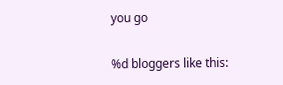you go

%d bloggers like this: